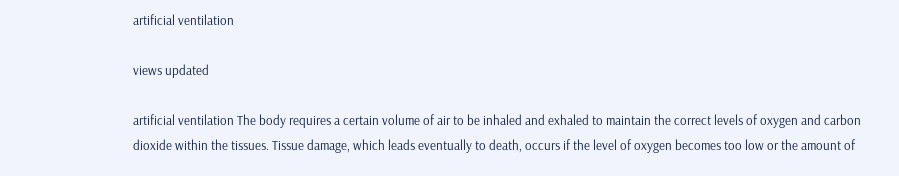artificial ventilation

views updated

artificial ventilation The body requires a certain volume of air to be inhaled and exhaled to maintain the correct levels of oxygen and carbon dioxide within the tissues. Tissue damage, which leads eventually to death, occurs if the level of oxygen becomes too low or the amount of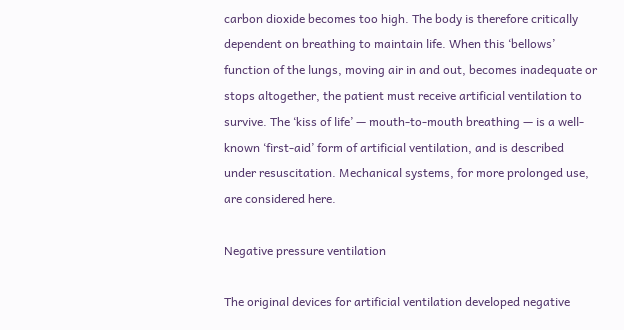carbon dioxide becomes too high. The body is therefore critically dependent on breathing to maintain life. When this ‘bellows’ function of the lungs, moving air in and out, becomes inadequate or stops altogether, the patient must receive artificial ventilation to survive. The ‘kiss of life’ — mouth-to-mouth breathing — is a well-known ‘first-aid’ form of artificial ventilation, and is described under resuscitation. Mechanical systems, for more prolonged use, are considered here.

Negative pressure ventilation

The original devices for artificial ventilation developed negative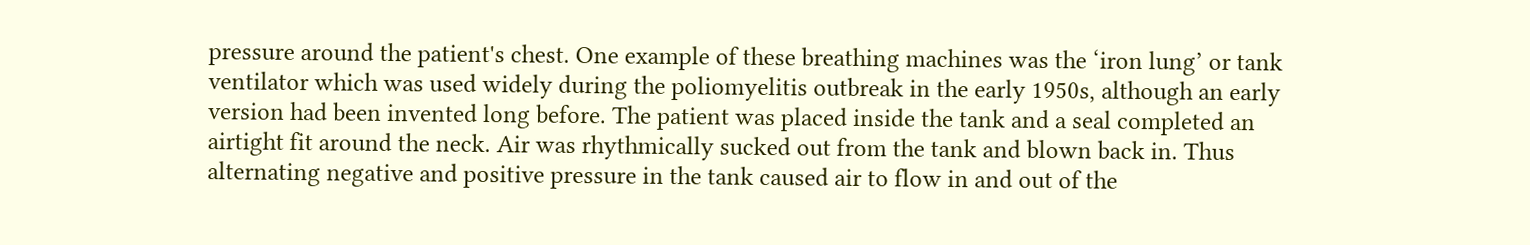pressure around the patient's chest. One example of these breathing machines was the ‘iron lung’ or tank ventilator which was used widely during the poliomyelitis outbreak in the early 1950s, although an early version had been invented long before. The patient was placed inside the tank and a seal completed an airtight fit around the neck. Air was rhythmically sucked out from the tank and blown back in. Thus alternating negative and positive pressure in the tank caused air to flow in and out of the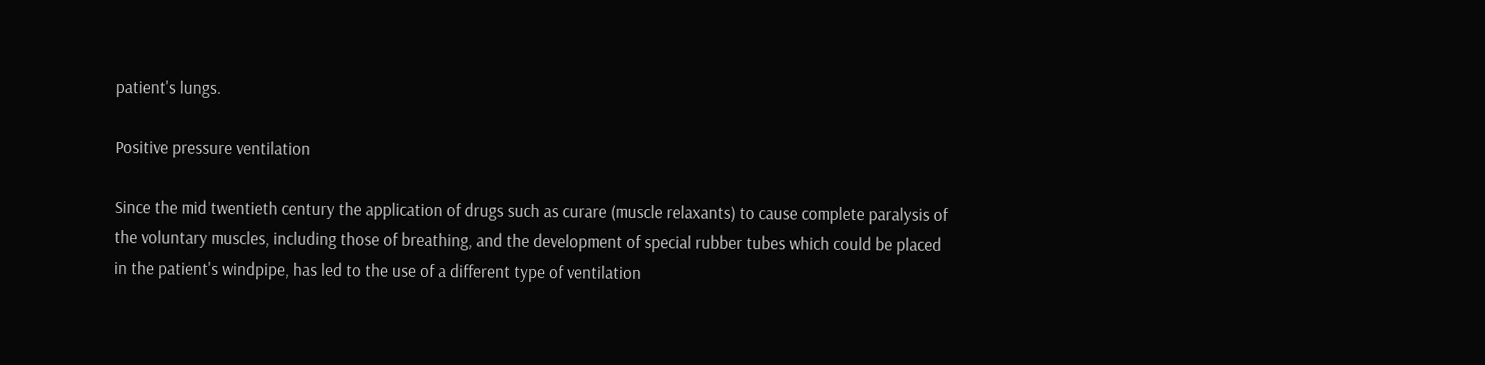patient's lungs.

Positive pressure ventilation

Since the mid twentieth century the application of drugs such as curare (muscle relaxants) to cause complete paralysis of the voluntary muscles, including those of breathing, and the development of special rubber tubes which could be placed in the patient's windpipe, has led to the use of a different type of ventilation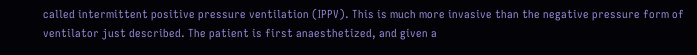called intermittent positive pressure ventilation (IPPV). This is much more invasive than the negative pressure form of ventilator just described. The patient is first anaesthetized, and given a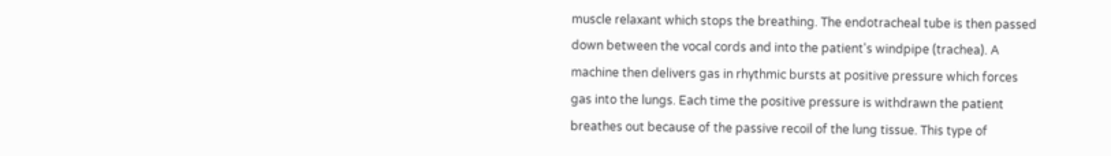muscle relaxant which stops the breathing. The endotracheal tube is then passed down between the vocal cords and into the patient's windpipe (trachea). A machine then delivers gas in rhythmic bursts at positive pressure which forces gas into the lungs. Each time the positive pressure is withdrawn the patient breathes out because of the passive recoil of the lung tissue. This type of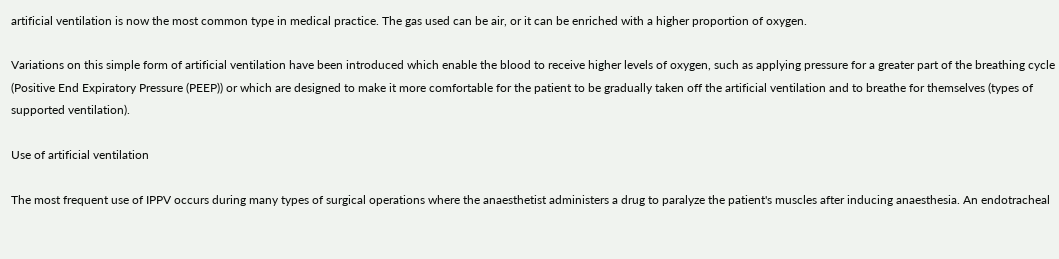artificial ventilation is now the most common type in medical practice. The gas used can be air, or it can be enriched with a higher proportion of oxygen.

Variations on this simple form of artificial ventilation have been introduced which enable the blood to receive higher levels of oxygen, such as applying pressure for a greater part of the breathing cycle (Positive End Expiratory Pressure (PEEP)) or which are designed to make it more comfortable for the patient to be gradually taken off the artificial ventilation and to breathe for themselves (types of supported ventilation).

Use of artificial ventilation

The most frequent use of IPPV occurs during many types of surgical operations where the anaesthetist administers a drug to paralyze the patient's muscles after inducing anaesthesia. An endotracheal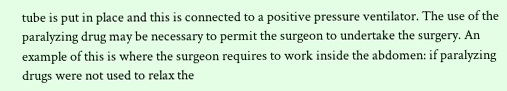tube is put in place and this is connected to a positive pressure ventilator. The use of the paralyzing drug may be necessary to permit the surgeon to undertake the surgery. An example of this is where the surgeon requires to work inside the abdomen: if paralyzing drugs were not used to relax the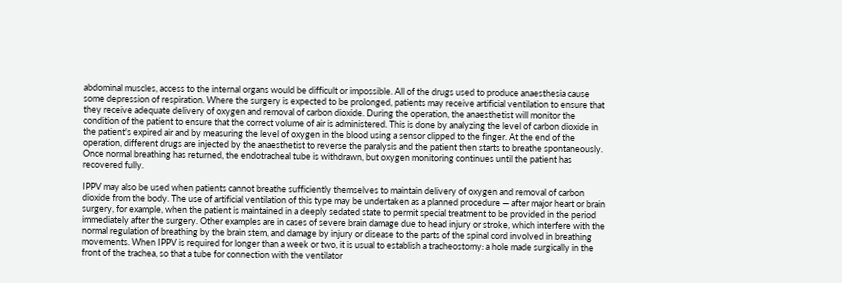abdominal muscles, access to the internal organs would be difficult or impossible. All of the drugs used to produce anaesthesia cause some depression of respiration. Where the surgery is expected to be prolonged, patients may receive artificial ventilation to ensure that they receive adequate delivery of oxygen and removal of carbon dioxide. During the operation, the anaesthetist will monitor the condition of the patient to ensure that the correct volume of air is administered. This is done by analyzing the level of carbon dioxide in the patient's expired air and by measuring the level of oxygen in the blood using a sensor clipped to the finger. At the end of the operation, different drugs are injected by the anaesthetist to reverse the paralysis and the patient then starts to breathe spontaneously. Once normal breathing has returned, the endotracheal tube is withdrawn, but oxygen monitoring continues until the patient has recovered fully.

IPPV may also be used when patients cannot breathe sufficiently themselves to maintain delivery of oxygen and removal of carbon dioxide from the body. The use of artificial ventilation of this type may be undertaken as a planned procedure — after major heart or brain surgery, for example, when the patient is maintained in a deeply sedated state to permit special treatment to be provided in the period immediately after the surgery. Other examples are in cases of severe brain damage due to head injury or stroke, which interfere with the normal regulation of breathing by the brain stem, and damage by injury or disease to the parts of the spinal cord involved in breathing movements. When IPPV is required for longer than a week or two, it is usual to establish a tracheostomy: a hole made surgically in the front of the trachea, so that a tube for connection with the ventilator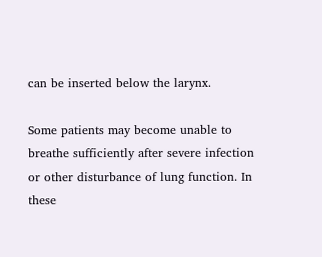can be inserted below the larynx.

Some patients may become unable to breathe sufficiently after severe infection or other disturbance of lung function. In these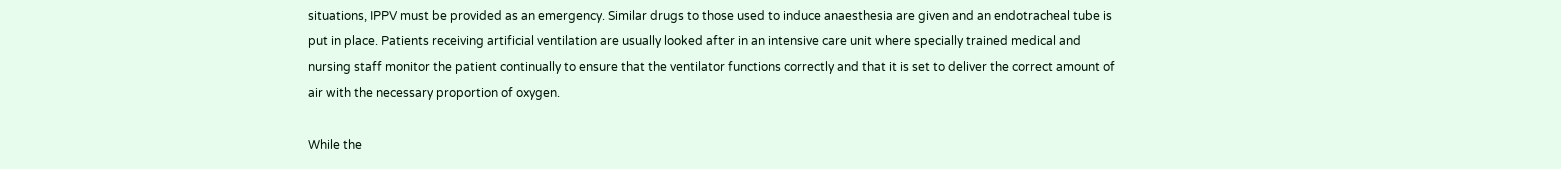situations, IPPV must be provided as an emergency. Similar drugs to those used to induce anaesthesia are given and an endotracheal tube is put in place. Patients receiving artificial ventilation are usually looked after in an intensive care unit where specially trained medical and nursing staff monitor the patient continually to ensure that the ventilator functions correctly and that it is set to deliver the correct amount of air with the necessary proportion of oxygen.

While the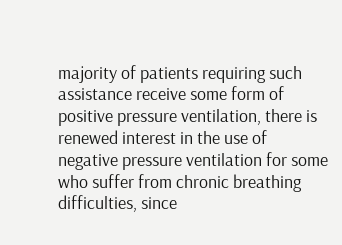majority of patients requiring such assistance receive some form of positive pressure ventilation, there is renewed interest in the use of negative pressure ventilation for some who suffer from chronic breathing difficulties, since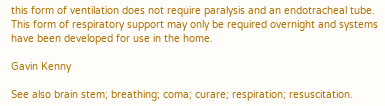this form of ventilation does not require paralysis and an endotracheal tube. This form of respiratory support may only be required overnight and systems have been developed for use in the home.

Gavin Kenny

See also brain stem; breathing; coma; curare; respiration; resuscitation.